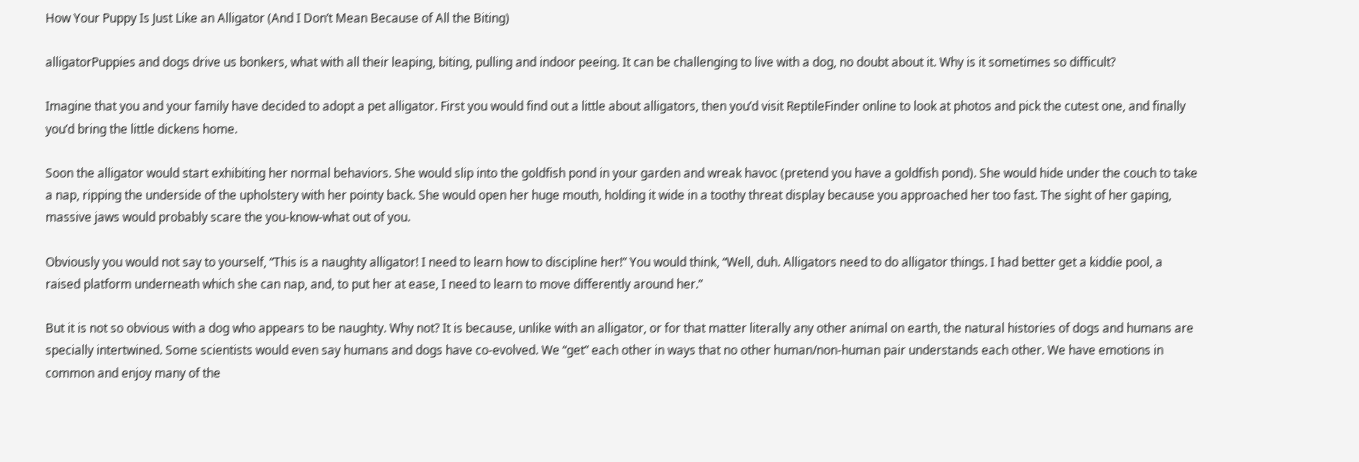How Your Puppy Is Just Like an Alligator (And I Don’t Mean Because of All the Biting)

alligatorPuppies and dogs drive us bonkers, what with all their leaping, biting, pulling and indoor peeing. It can be challenging to live with a dog, no doubt about it. Why is it sometimes so difficult?

Imagine that you and your family have decided to adopt a pet alligator. First you would find out a little about alligators, then you’d visit ReptileFinder online to look at photos and pick the cutest one, and finally you’d bring the little dickens home.

Soon the alligator would start exhibiting her normal behaviors. She would slip into the goldfish pond in your garden and wreak havoc (pretend you have a goldfish pond). She would hide under the couch to take a nap, ripping the underside of the upholstery with her pointy back. She would open her huge mouth, holding it wide in a toothy threat display because you approached her too fast. The sight of her gaping, massive jaws would probably scare the you-know-what out of you.

Obviously you would not say to yourself, “This is a naughty alligator! I need to learn how to discipline her!” You would think, “Well, duh. Alligators need to do alligator things. I had better get a kiddie pool, a raised platform underneath which she can nap, and, to put her at ease, I need to learn to move differently around her.”

But it is not so obvious with a dog who appears to be naughty. Why not? It is because, unlike with an alligator, or for that matter literally any other animal on earth, the natural histories of dogs and humans are specially intertwined. Some scientists would even say humans and dogs have co-evolved. We “get” each other in ways that no other human/non-human pair understands each other. We have emotions in common and enjoy many of the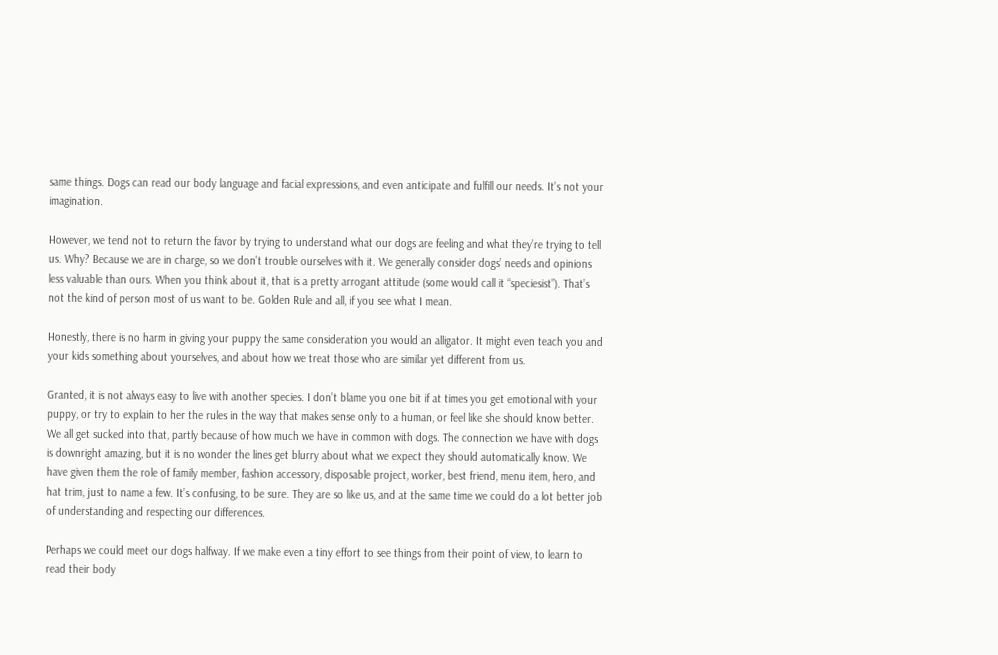same things. Dogs can read our body language and facial expressions, and even anticipate and fulfill our needs. It’s not your imagination.

However, we tend not to return the favor by trying to understand what our dogs are feeling and what they’re trying to tell us. Why? Because we are in charge, so we don’t trouble ourselves with it. We generally consider dogs’ needs and opinions less valuable than ours. When you think about it, that is a pretty arrogant attitude (some would call it “speciesist”). That’s not the kind of person most of us want to be. Golden Rule and all, if you see what I mean.

Honestly, there is no harm in giving your puppy the same consideration you would an alligator. It might even teach you and your kids something about yourselves, and about how we treat those who are similar yet different from us.

Granted, it is not always easy to live with another species. I don’t blame you one bit if at times you get emotional with your puppy, or try to explain to her the rules in the way that makes sense only to a human, or feel like she should know better. We all get sucked into that, partly because of how much we have in common with dogs. The connection we have with dogs is downright amazing, but it is no wonder the lines get blurry about what we expect they should automatically know. We have given them the role of family member, fashion accessory, disposable project, worker, best friend, menu item, hero, and hat trim, just to name a few. It’s confusing, to be sure. They are so like us, and at the same time we could do a lot better job of understanding and respecting our differences.

Perhaps we could meet our dogs halfway. If we make even a tiny effort to see things from their point of view, to learn to read their body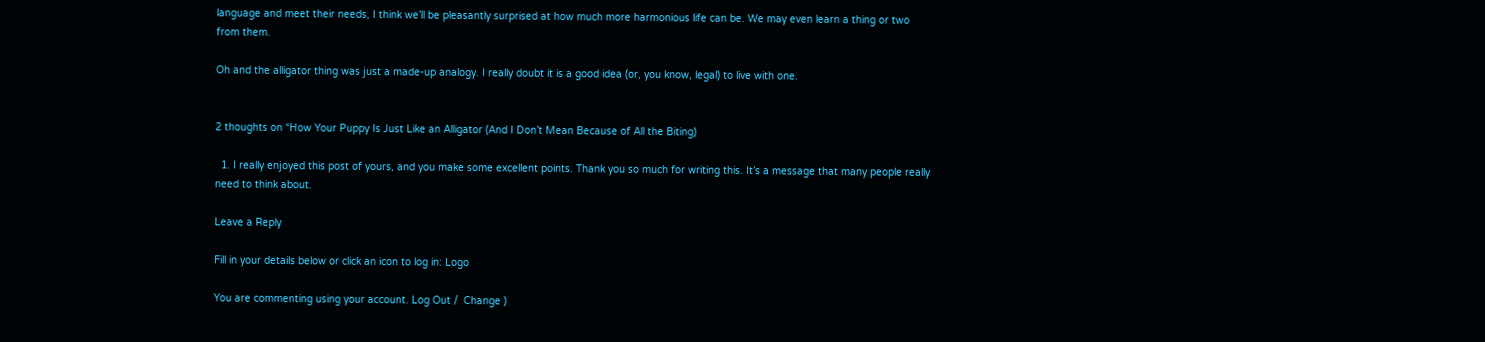language and meet their needs, I think we’ll be pleasantly surprised at how much more harmonious life can be. We may even learn a thing or two from them.

Oh and the alligator thing was just a made-up analogy. I really doubt it is a good idea (or, you know, legal) to live with one.


2 thoughts on “How Your Puppy Is Just Like an Alligator (And I Don’t Mean Because of All the Biting)

  1. I really enjoyed this post of yours, and you make some excellent points. Thank you so much for writing this. It’s a message that many people really need to think about.

Leave a Reply

Fill in your details below or click an icon to log in: Logo

You are commenting using your account. Log Out /  Change )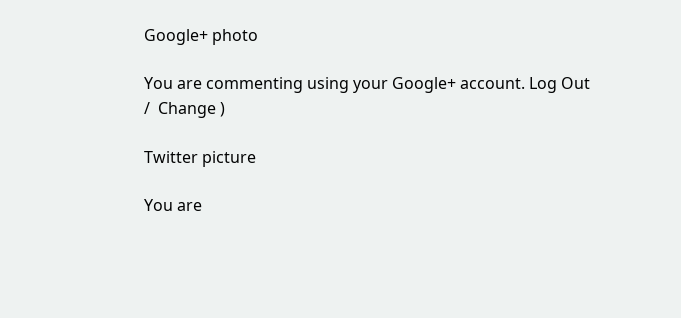Google+ photo

You are commenting using your Google+ account. Log Out /  Change )

Twitter picture

You are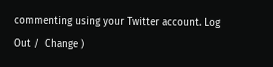commenting using your Twitter account. Log Out /  Change )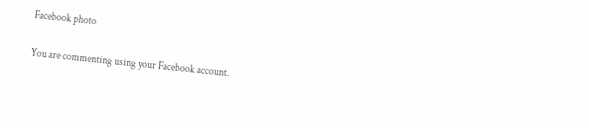Facebook photo

You are commenting using your Facebook account.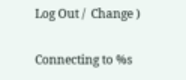Log Out /  Change )

Connecting to %s